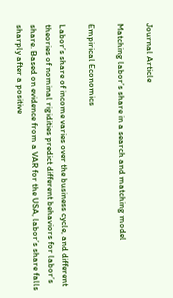Journal Article

Matching labor’s share in a search and matching model

Empirical Economics

Labor’s share of income varies over the business cycle, and different theories of nominal rigidities predict different behaviors for labor’s share. Based on evidence from a VAR for the USA, labor’s share falls sharply after a positive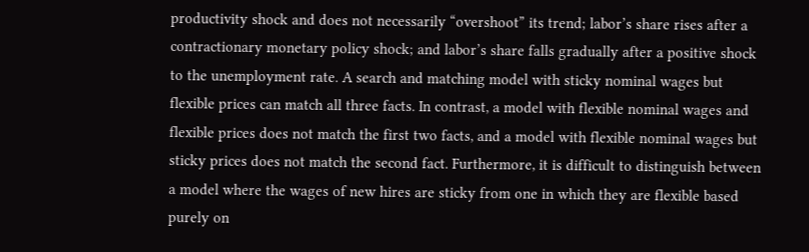productivity shock and does not necessarily “overshoot” its trend; labor’s share rises after a contractionary monetary policy shock; and labor’s share falls gradually after a positive shock to the unemployment rate. A search and matching model with sticky nominal wages but flexible prices can match all three facts. In contrast, a model with flexible nominal wages and flexible prices does not match the first two facts, and a model with flexible nominal wages but sticky prices does not match the second fact. Furthermore, it is difficult to distinguish between a model where the wages of new hires are sticky from one in which they are flexible based purely on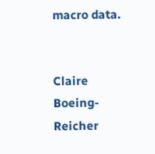macro data.


Claire Boeing-Reicher